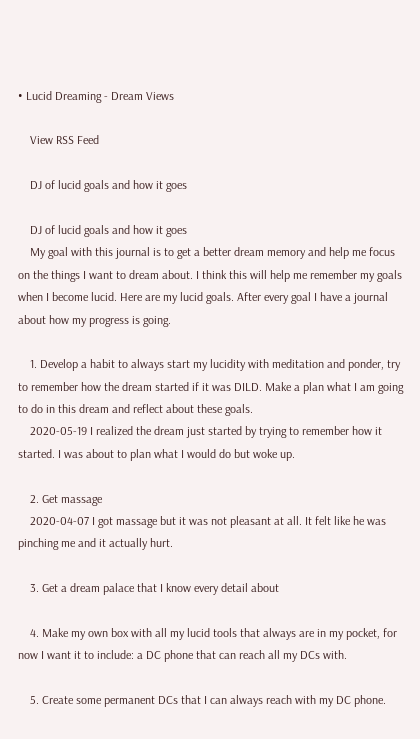• Lucid Dreaming - Dream Views

    View RSS Feed

    DJ of lucid goals and how it goes

    DJ of lucid goals and how it goes
    My goal with this journal is to get a better dream memory and help me focus on the things I want to dream about. I think this will help me remember my goals when I become lucid. Here are my lucid goals. After every goal I have a journal about how my progress is going.

    1. Develop a habit to always start my lucidity with meditation and ponder, try to remember how the dream started if it was DILD. Make a plan what I am going to do in this dream and reflect about these goals.
    2020-05-19 I realized the dream just started by trying to remember how it started. I was about to plan what I would do but woke up.

    2. Get massage
    2020-04-07 I got massage but it was not pleasant at all. It felt like he was pinching me and it actually hurt.

    3. Get a dream palace that I know every detail about

    4. Make my own box with all my lucid tools that always are in my pocket, for now I want it to include: a DC phone that can reach all my DCs with.

    5. Create some permanent DCs that I can always reach with my DC phone.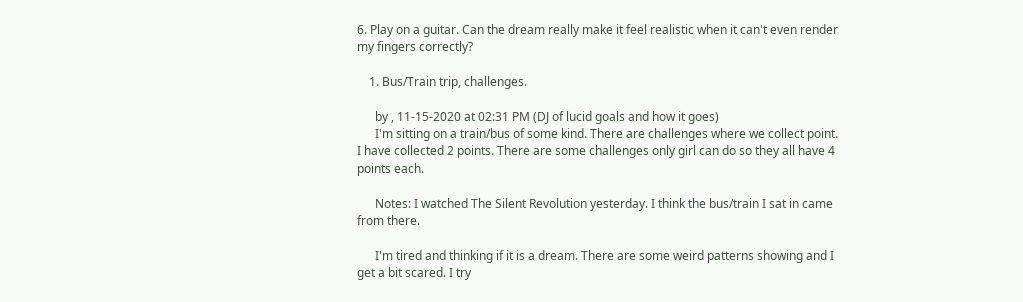6. Play on a guitar. Can the dream really make it feel realistic when it can't even render my fingers correctly?

    1. Bus/Train trip, challenges.

      by , 11-15-2020 at 02:31 PM (DJ of lucid goals and how it goes)
      I'm sitting on a train/bus of some kind. There are challenges where we collect point. I have collected 2 points. There are some challenges only girl can do so they all have 4 points each.

      Notes: I watched The Silent Revolution yesterday. I think the bus/train I sat in came from there.

      I'm tired and thinking if it is a dream. There are some weird patterns showing and I get a bit scared. I try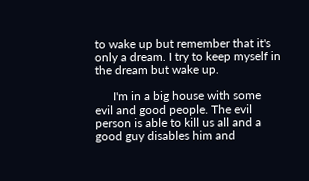to wake up but remember that it's only a dream. I try to keep myself in the dream but wake up.

      I'm in a big house with some evil and good people. The evil person is able to kill us all and a good guy disables him and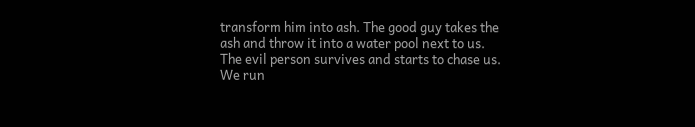transform him into ash. The good guy takes the ash and throw it into a water pool next to us. The evil person survives and starts to chase us. We run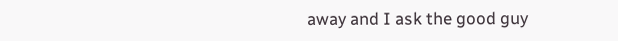away and I ask the good guy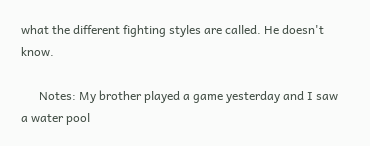what the different fighting styles are called. He doesn't know.

      Notes: My brother played a game yesterday and I saw a water pool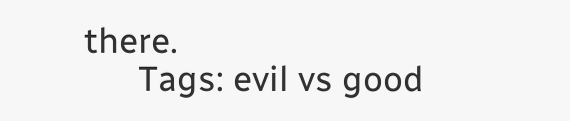there.
      Tags: evil vs good